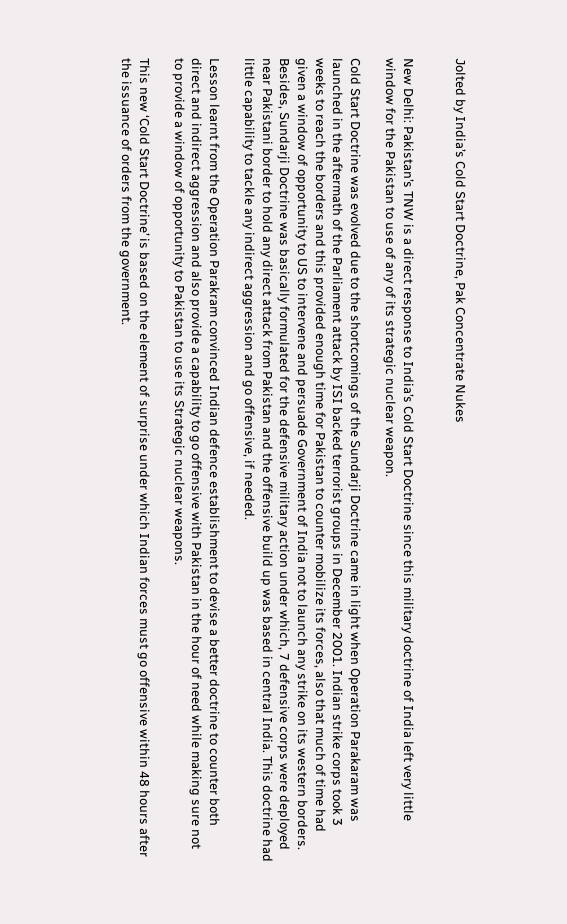Jolted by India’s Cold Start Doctrine, Pak Concentrate Nukes


New Delhi: Pakistan’s TNW is a direct response to India’s Cold Start Doctrine since this military doctrine of India left very little window for the Pakistan to use of any of its strategic nuclear weapon.

Cold Start Doctrine was evolved due to the shortcomings of the Sundarji Doctrine came in light when Operation Parakaram was launched in the aftermath of the Parliament attack by ISI backed terrorist groups in December 2001. Indian strike corps took 3 weeks to reach the borders and this provided enough time for Pakistan to counter mobilize its forces, also that much of time had given a window of opportunity to US to intervene and persuade Government of India not to launch any strike on its western borders. Besides, Sundarji Doctrine was basically formulated for the defensive military action under which, 7 defensive corps were deployed near Pakistani border to hold any direct attack from Pakistan and the offensive build up was based in central India. This doctrine had little capability to tackle any indirect aggression and go offensive, if needed.

Lesson learnt from the Operation Parakram convinced Indian defence establishment to devise a better doctrine to counter both direct and indirect aggression and also provide a capability to go offensive with Pakistan in the hour of need while making sure not to provide a window of opportunity to Pakistan to use its Strategic nuclear weapons.

This new ‘Cold Start Doctrine’ is based on the element of surprise under which Indian forces must go offensive within 48 hours after the issuance of orders from the government.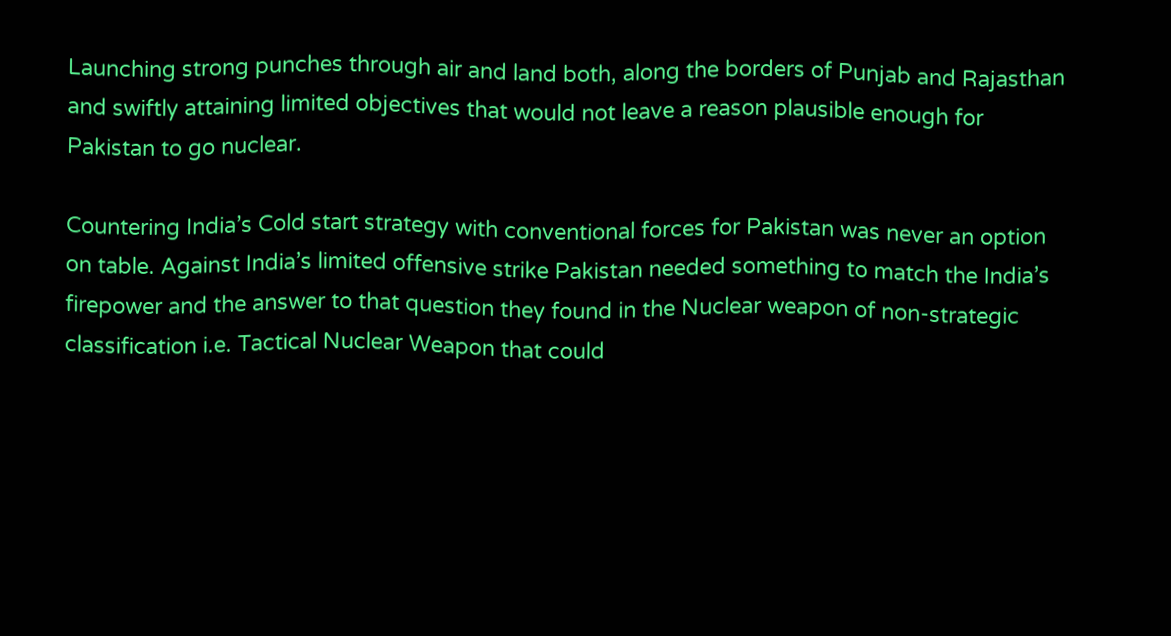Launching strong punches through air and land both, along the borders of Punjab and Rajasthan and swiftly attaining limited objectives that would not leave a reason plausible enough for Pakistan to go nuclear.

Countering India’s Cold start strategy with conventional forces for Pakistan was never an option on table. Against India’s limited offensive strike Pakistan needed something to match the India’s firepower and the answer to that question they found in the Nuclear weapon of non-strategic classification i.e. Tactical Nuclear Weapon that could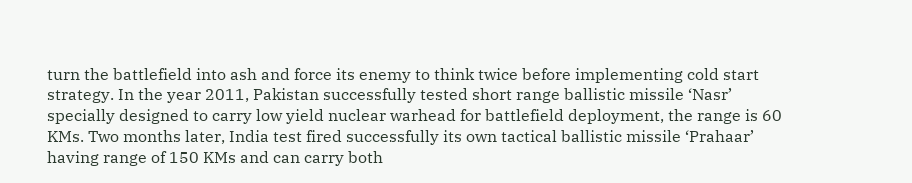turn the battlefield into ash and force its enemy to think twice before implementing cold start strategy. In the year 2011, Pakistan successfully tested short range ballistic missile ‘Nasr’ specially designed to carry low yield nuclear warhead for battlefield deployment, the range is 60 KMs. Two months later, India test fired successfully its own tactical ballistic missile ‘Prahaar’ having range of 150 KMs and can carry both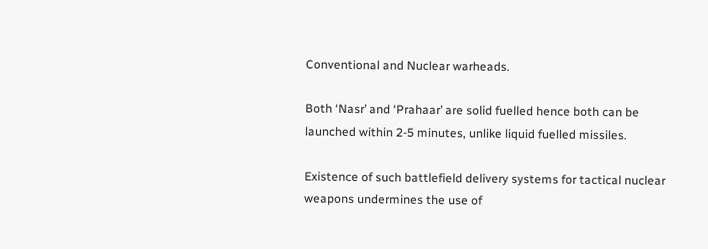Conventional and Nuclear warheads.

Both ‘Nasr’ and ‘Prahaar’ are solid fuelled hence both can be launched within 2-5 minutes, unlike liquid fuelled missiles.

Existence of such battlefield delivery systems for tactical nuclear weapons undermines the use of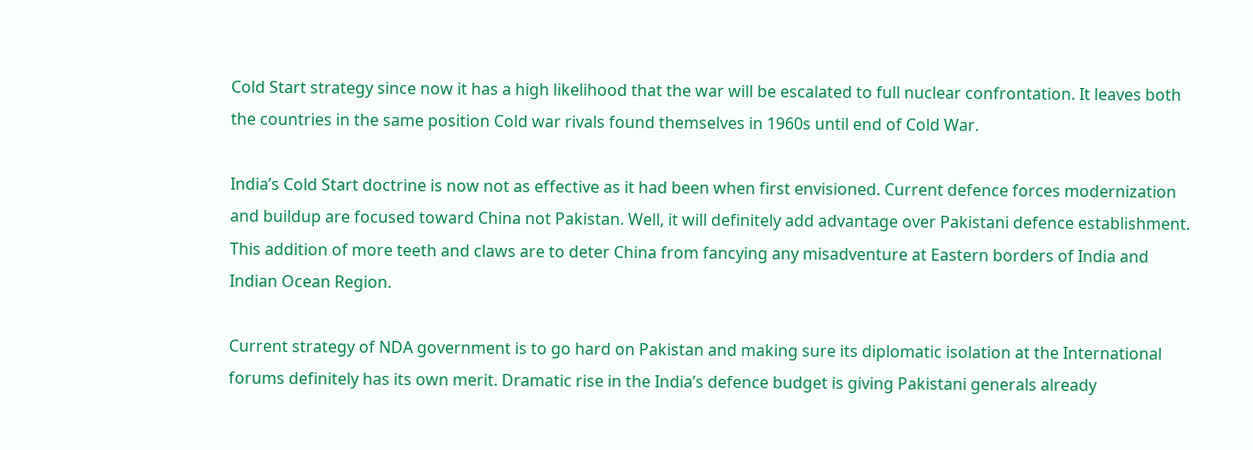Cold Start strategy since now it has a high likelihood that the war will be escalated to full nuclear confrontation. It leaves both the countries in the same position Cold war rivals found themselves in 1960s until end of Cold War.

India’s Cold Start doctrine is now not as effective as it had been when first envisioned. Current defence forces modernization and buildup are focused toward China not Pakistan. Well, it will definitely add advantage over Pakistani defence establishment. This addition of more teeth and claws are to deter China from fancying any misadventure at Eastern borders of India and Indian Ocean Region.

Current strategy of NDA government is to go hard on Pakistan and making sure its diplomatic isolation at the International forums definitely has its own merit. Dramatic rise in the India’s defence budget is giving Pakistani generals already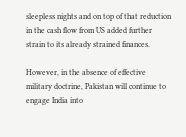sleepless nights and on top of that reduction in the cash flow from US added further strain to its already strained finances.

However, in the absence of effective military doctrine, Pakistan will continue to engage India into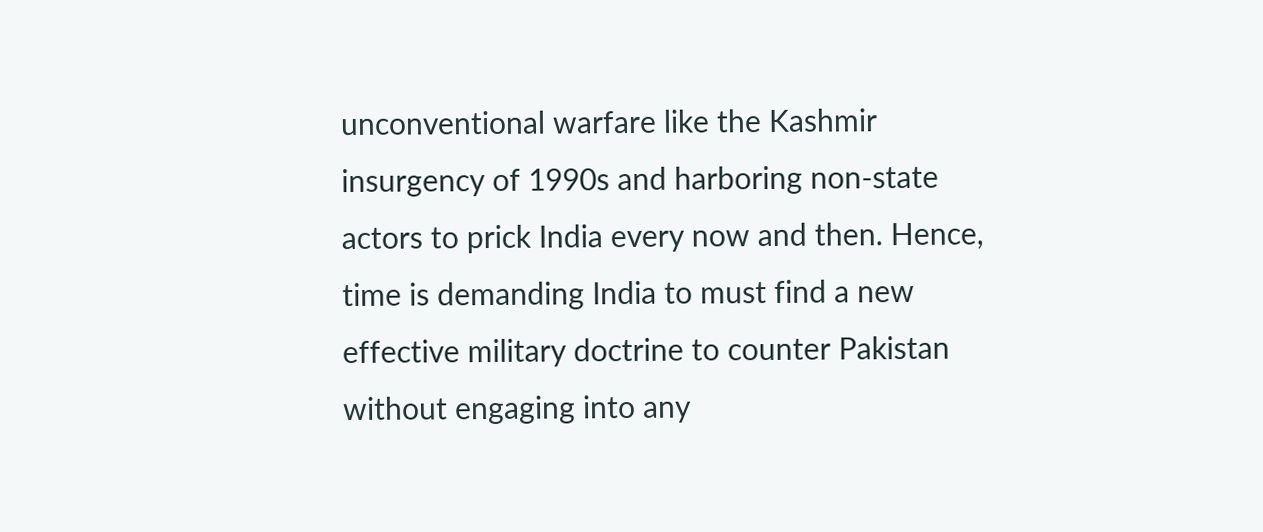unconventional warfare like the Kashmir insurgency of 1990s and harboring non-state actors to prick India every now and then. Hence, time is demanding India to must find a new effective military doctrine to counter Pakistan without engaging into any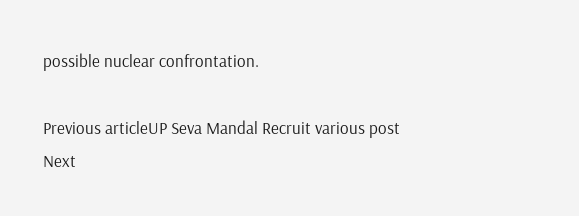possible nuclear confrontation.

Previous articleUP Seva Mandal Recruit various post
Next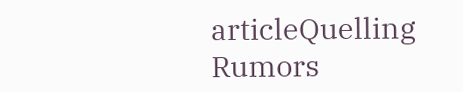articleQuelling Rumors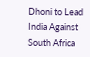Dhoni to Lead India Against South Africa